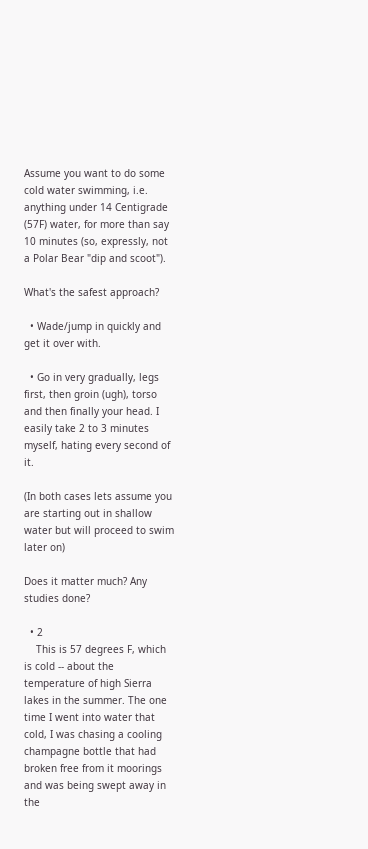Assume you want to do some cold water swimming, i.e. anything under 14 Centigrade (57F) water, for more than say 10 minutes (so, expressly, not a Polar Bear "dip and scoot").

What's the safest approach?

  • Wade/jump in quickly and get it over with.

  • Go in very gradually, legs first, then groin (ugh), torso and then finally your head. I easily take 2 to 3 minutes myself, hating every second of it.

(In both cases lets assume you are starting out in shallow water but will proceed to swim later on)

Does it matter much? Any studies done?

  • 2
    This is 57 degrees F, which is cold -- about the temperature of high Sierra lakes in the summer. The one time I went into water that cold, I was chasing a cooling champagne bottle that had broken free from it moorings and was being swept away in the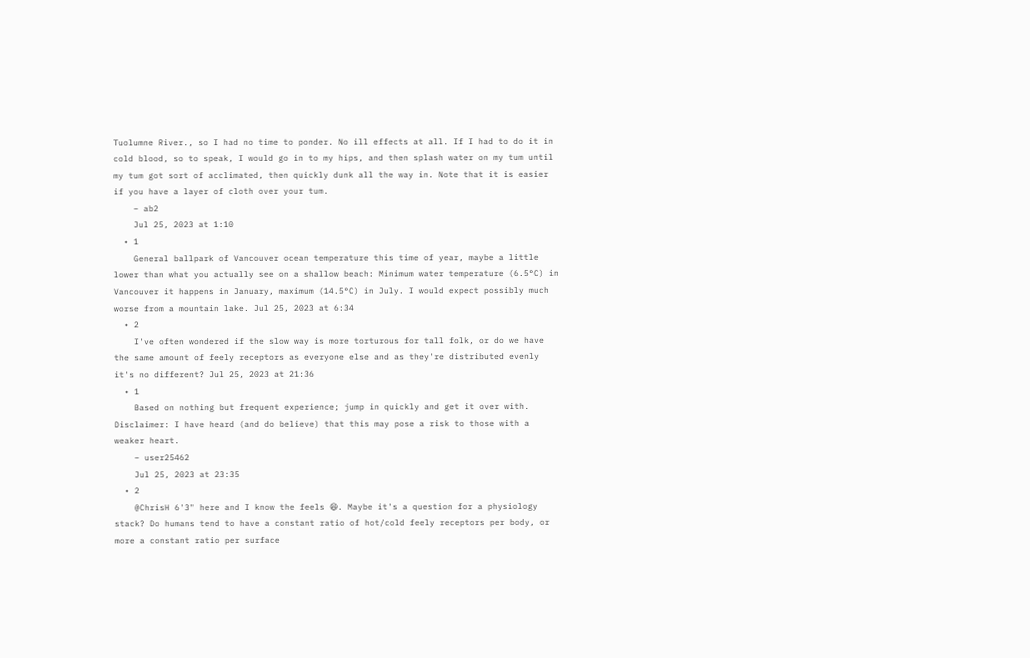Tuolumne River., so I had no time to ponder. No ill effects at all. If I had to do it in cold blood, so to speak, I would go in to my hips, and then splash water on my tum until my tum got sort of acclimated, then quickly dunk all the way in. Note that it is easier if you have a layer of cloth over your tum.
    – ab2
    Jul 25, 2023 at 1:10
  • 1
    General ballpark of Vancouver ocean temperature this time of year, maybe a little lower than what you actually see on a shallow beach: Minimum water temperature (6.5°C) in Vancouver it happens in January, maximum (14.5°C) in July. I would expect possibly much worse from a mountain lake. Jul 25, 2023 at 6:34
  • 2
    I've often wondered if the slow way is more torturous for tall folk, or do we have the same amount of feely receptors as everyone else and as they're distributed evenly it's no different? Jul 25, 2023 at 21:36
  • 1
    Based on nothing but frequent experience; jump in quickly and get it over with. Disclaimer: I have heard (and do believe) that this may pose a risk to those with a weaker heart.
    – user25462
    Jul 25, 2023 at 23:35
  • 2
    @ChrisH 6'3" here and I know the feels 😆. Maybe it's a question for a physiology stack? Do humans tend to have a constant ratio of hot/cold feely receptors per body, or more a constant ratio per surface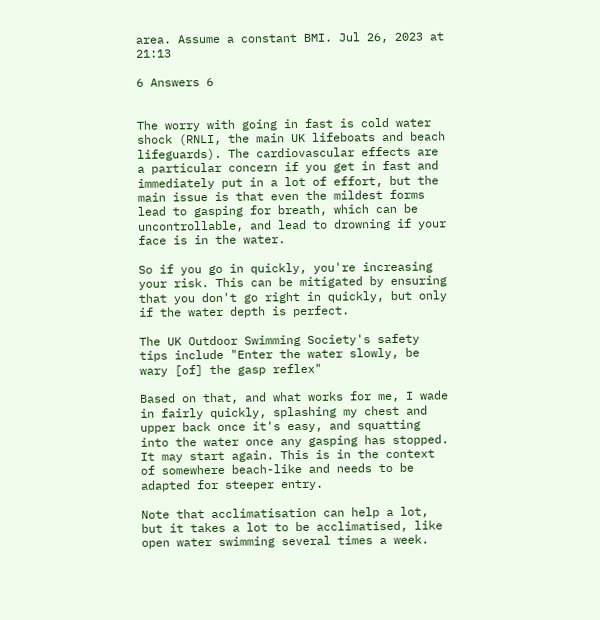area. Assume a constant BMI. Jul 26, 2023 at 21:13

6 Answers 6


The worry with going in fast is cold water shock (RNLI, the main UK lifeboats and beach lifeguards). The cardiovascular effects are a particular concern if you get in fast and immediately put in a lot of effort, but the main issue is that even the mildest forms lead to gasping for breath, which can be uncontrollable, and lead to drowning if your face is in the water.

So if you go in quickly, you're increasing your risk. This can be mitigated by ensuring that you don't go right in quickly, but only if the water depth is perfect.

The UK Outdoor Swimming Society's safety tips include "Enter the water slowly, be wary [of] the gasp reflex"

Based on that, and what works for me, I wade in fairly quickly, splashing my chest and upper back once it's easy, and squatting into the water once any gasping has stopped. It may start again. This is in the context of somewhere beach-like and needs to be adapted for steeper entry.

Note that acclimatisation can help a lot, but it takes a lot to be acclimatised, like open water swimming several times a week.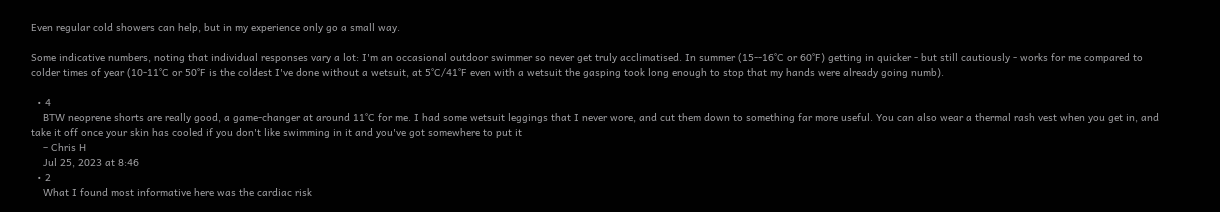Even regular cold showers can help, but in my experience only go a small way.

Some indicative numbers, noting that individual responses vary a lot: I'm an occasional outdoor swimmer so never get truly acclimatised. In summer (15--16°C or 60°F) getting in quicker - but still cautiously - works for me compared to colder times of year (10-11°C or 50°F is the coldest I've done without a wetsuit, at 5°C/41°F even with a wetsuit the gasping took long enough to stop that my hands were already going numb).

  • 4
    BTW neoprene shorts are really good, a game-changer at around 11°C for me. I had some wetsuit leggings that I never wore, and cut them down to something far more useful. You can also wear a thermal rash vest when you get in, and take it off once your skin has cooled if you don't like swimming in it and you've got somewhere to put it
    – Chris H
    Jul 25, 2023 at 8:46
  • 2
    What I found most informative here was the cardiac risk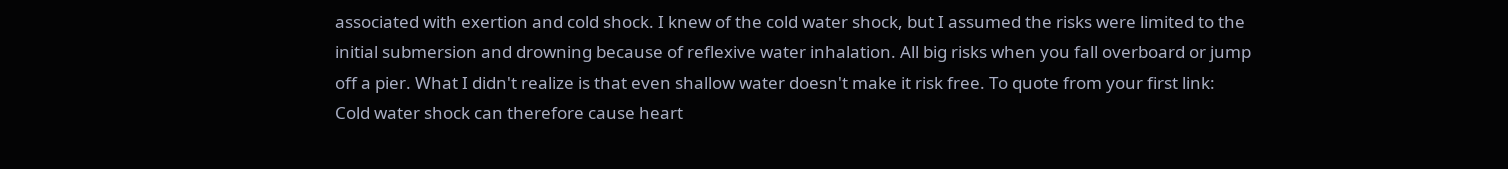associated with exertion and cold shock. I knew of the cold water shock, but I assumed the risks were limited to the initial submersion and drowning because of reflexive water inhalation. All big risks when you fall overboard or jump off a pier. What I didn't realize is that even shallow water doesn't make it risk free. To quote from your first link: Cold water shock can therefore cause heart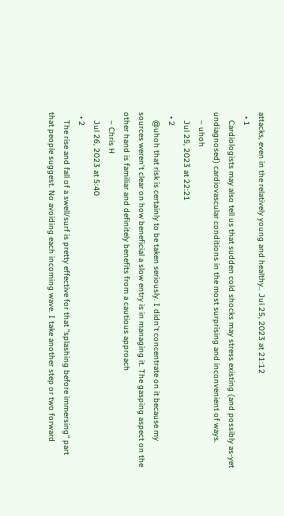attacks, even in the relatively young and healthy.. Jul 25, 2023 at 21:12
  • 1
    Cardiologists may also tell us that sudden cold shocks may stress existing (and possibly as-yet undiagnosed) cardiovascular conditions in the most surprising and inconvenient of ways.
    – uhoh
    Jul 25, 2023 at 22:21
  • 2
    @uhoh that risk is certainly to be taken seriously. I didn't concentrate on it because my sources weren't clear on how beneficial a slow entry is in managing it. The gasping aspect on the other hand is familiar and definitely benefits from a cautious approach
    – Chris H
    Jul 26, 2023 at 5:40
  • 2
    The rise and fall of a swell/surf is pretty effective for that "splashing before immersing" part that people suggest. No avoiding each incoming wave. I take another step or two forward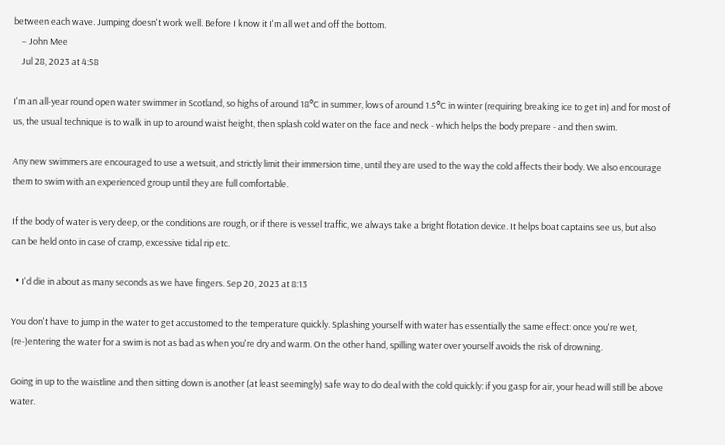between each wave. Jumping doesn't work well. Before I know it I'm all wet and off the bottom.
    – John Mee
    Jul 28, 2023 at 4:58

I'm an all-year round open water swimmer in Scotland, so highs of around 18°C in summer, lows of around 1.5°C in winter (requiring breaking ice to get in) and for most of us, the usual technique is to walk in up to around waist height, then splash cold water on the face and neck - which helps the body prepare - and then swim.

Any new swimmers are encouraged to use a wetsuit, and strictly limit their immersion time, until they are used to the way the cold affects their body. We also encourage them to swim with an experienced group until they are full comfortable.

If the body of water is very deep, or the conditions are rough, or if there is vessel traffic, we always take a bright flotation device. It helps boat captains see us, but also can be held onto in case of cramp, excessive tidal rip etc.

  • I'd die in about as many seconds as we have fingers. Sep 20, 2023 at 8:13

You don't have to jump in the water to get accustomed to the temperature quickly. Splashing yourself with water has essentially the same effect: once you're wet, (re-)entering the water for a swim is not as bad as when you're dry and warm. On the other hand, spilling water over yourself avoids the risk of drowning.

Going in up to the waistline and then sitting down is another (at least seemingly) safe way to do deal with the cold quickly: if you gasp for air, your head will still be above water.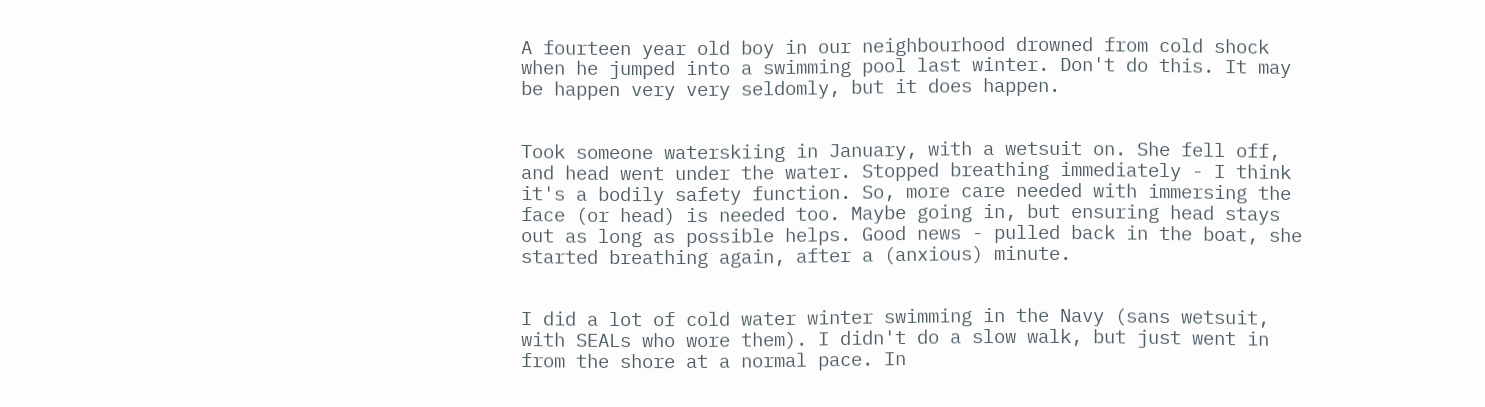A fourteen year old boy in our neighbourhood drowned from cold shock when he jumped into a swimming pool last winter. Don't do this. It may be happen very very seldomly, but it does happen.


Took someone waterskiing in January, with a wetsuit on. She fell off, and head went under the water. Stopped breathing immediately - I think it's a bodily safety function. So, more care needed with immersing the face (or head) is needed too. Maybe going in, but ensuring head stays out as long as possible helps. Good news - pulled back in the boat, she started breathing again, after a (anxious) minute.


I did a lot of cold water winter swimming in the Navy (sans wetsuit, with SEALs who wore them). I didn't do a slow walk, but just went in from the shore at a normal pace. In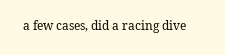a few cases, did a racing dive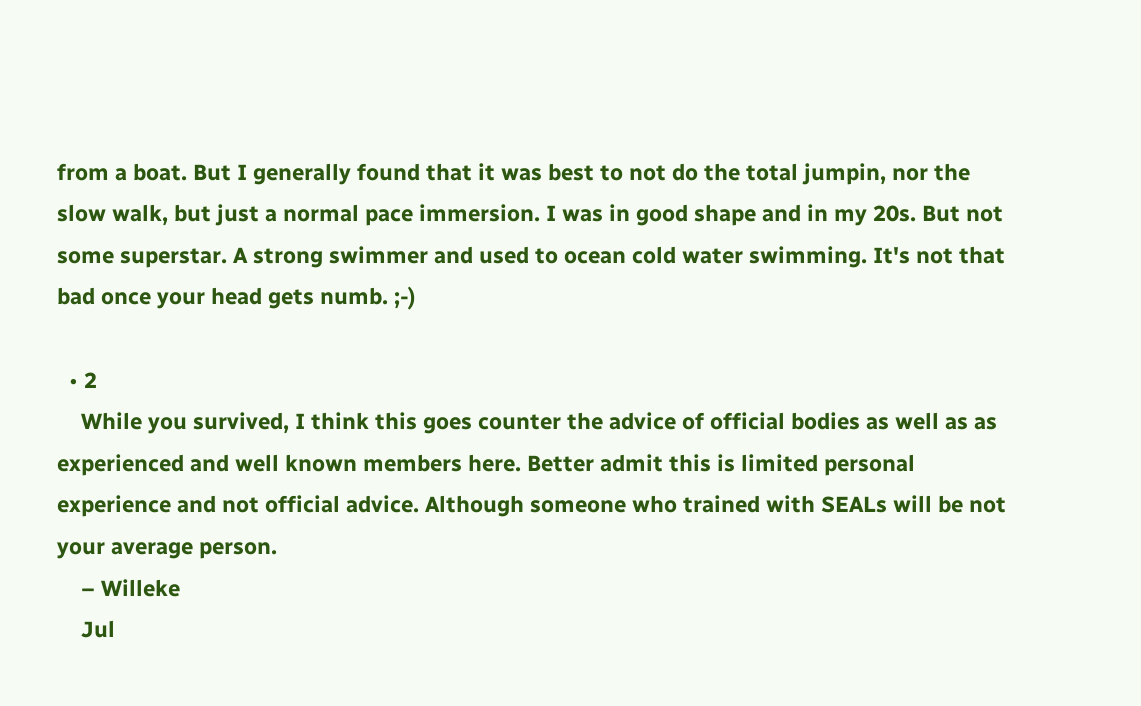from a boat. But I generally found that it was best to not do the total jumpin, nor the slow walk, but just a normal pace immersion. I was in good shape and in my 20s. But not some superstar. A strong swimmer and used to ocean cold water swimming. It's not that bad once your head gets numb. ;-)

  • 2
    While you survived, I think this goes counter the advice of official bodies as well as as experienced and well known members here. Better admit this is limited personal experience and not official advice. Although someone who trained with SEALs will be not your average person.
    – Willeke
    Jul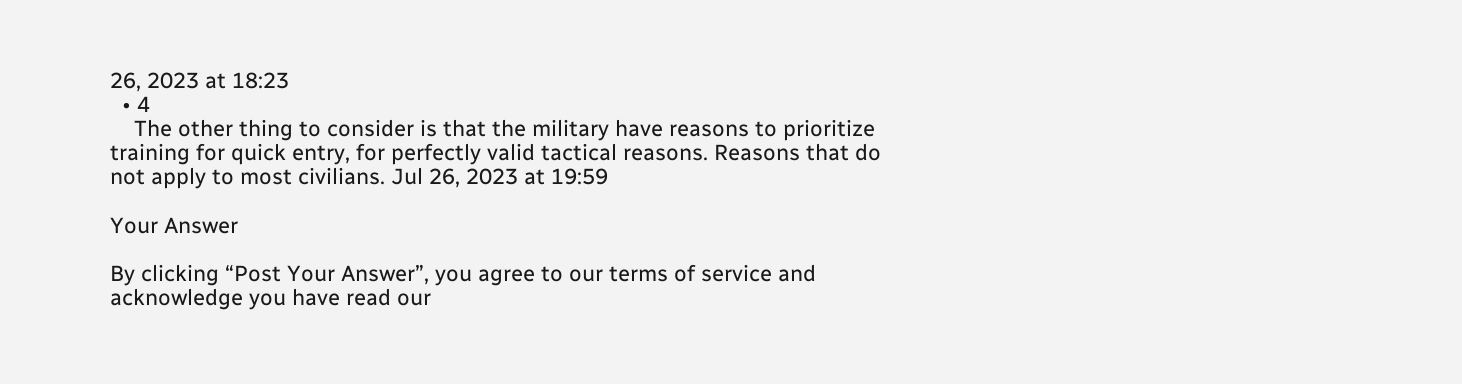26, 2023 at 18:23
  • 4
    The other thing to consider is that the military have reasons to prioritize training for quick entry, for perfectly valid tactical reasons. Reasons that do not apply to most civilians. Jul 26, 2023 at 19:59

Your Answer

By clicking “Post Your Answer”, you agree to our terms of service and acknowledge you have read our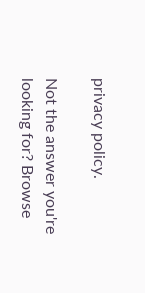privacy policy.

Not the answer you're looking for? Browse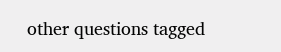other questions tagged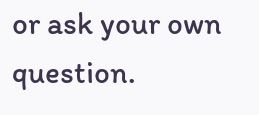or ask your own question.